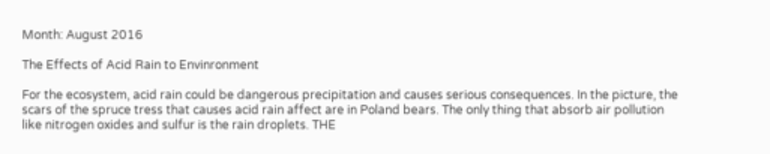Month: August 2016

The Effects of Acid Rain to Envinronment

For the ecosystem, acid rain could be dangerous precipitation and causes serious consequences. In the picture, the scars of the spruce tress that causes acid rain affect are in Poland bears. The only thing that absorb air pollution like nitrogen oxides and sulfur is the rain droplets. THE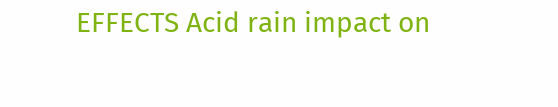EFFECTS Acid rain impact on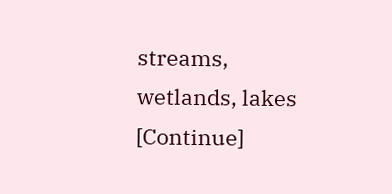streams, wetlands, lakes [Continue]